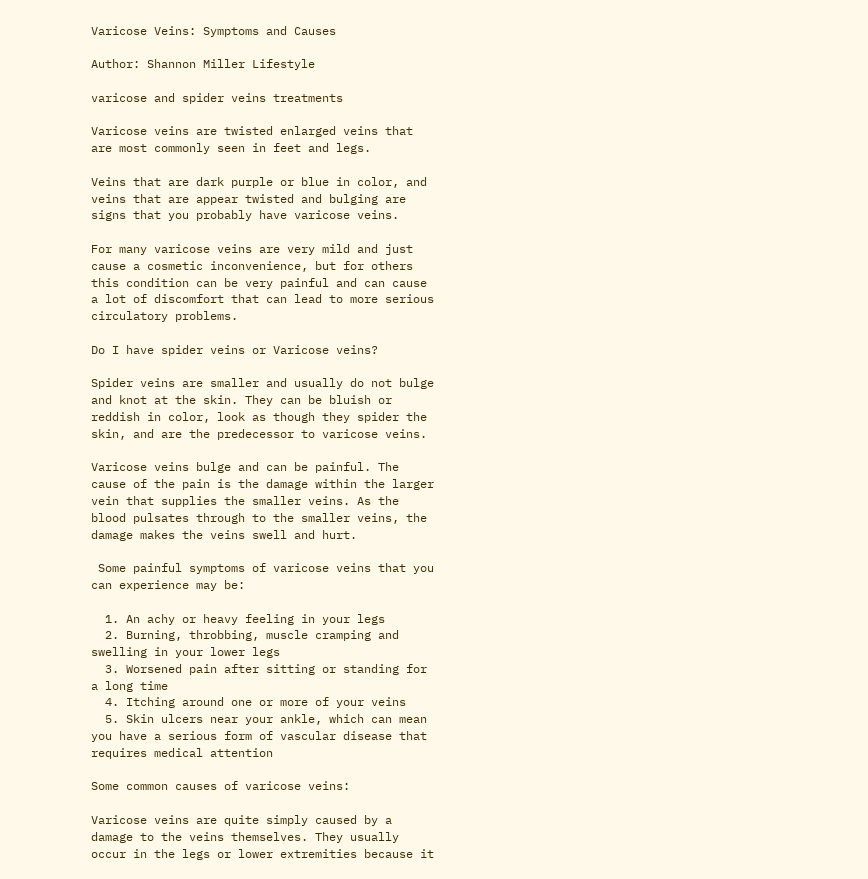Varicose Veins: Symptoms and Causes

Author: Shannon Miller Lifestyle

varicose and spider veins treatments

Varicose veins are twisted enlarged veins that are most commonly seen in feet and legs.

Veins that are dark purple or blue in color, and veins that are appear twisted and bulging are signs that you probably have varicose veins.

For many varicose veins are very mild and just cause a cosmetic inconvenience, but for others this condition can be very painful and can cause a lot of discomfort that can lead to more serious circulatory problems.

Do I have spider veins or Varicose veins?

Spider veins are smaller and usually do not bulge and knot at the skin. They can be bluish or reddish in color, look as though they spider the skin, and are the predecessor to varicose veins.

Varicose veins bulge and can be painful. The cause of the pain is the damage within the larger vein that supplies the smaller veins. As the blood pulsates through to the smaller veins, the damage makes the veins swell and hurt.

 Some painful symptoms of varicose veins that you can experience may be:

  1. An achy or heavy feeling in your legs
  2. Burning, throbbing, muscle cramping and swelling in your lower legs
  3. Worsened pain after sitting or standing for a long time
  4. Itching around one or more of your veins
  5. Skin ulcers near your ankle, which can mean you have a serious form of vascular disease that requires medical attention

Some common causes of varicose veins:

Varicose veins are quite simply caused by a damage to the veins themselves. They usually occur in the legs or lower extremities because it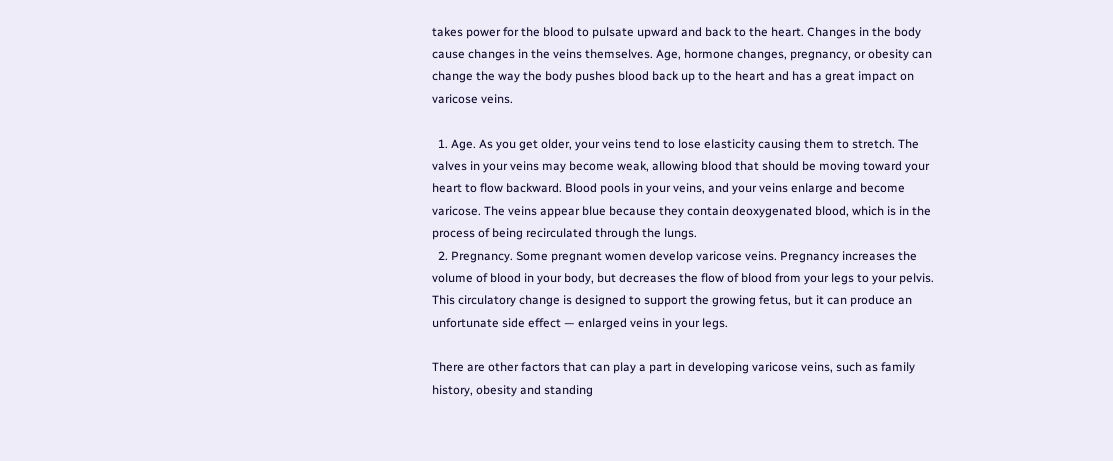takes power for the blood to pulsate upward and back to the heart. Changes in the body cause changes in the veins themselves. Age, hormone changes, pregnancy, or obesity can change the way the body pushes blood back up to the heart and has a great impact on varicose veins.

  1. Age. As you get older, your veins tend to lose elasticity causing them to stretch. The valves in your veins may become weak, allowing blood that should be moving toward your heart to flow backward. Blood pools in your veins, and your veins enlarge and become varicose. The veins appear blue because they contain deoxygenated blood, which is in the process of being recirculated through the lungs.
  2. Pregnancy. Some pregnant women develop varicose veins. Pregnancy increases the volume of blood in your body, but decreases the flow of blood from your legs to your pelvis. This circulatory change is designed to support the growing fetus, but it can produce an unfortunate side effect — enlarged veins in your legs.

There are other factors that can play a part in developing varicose veins, such as family history, obesity and standing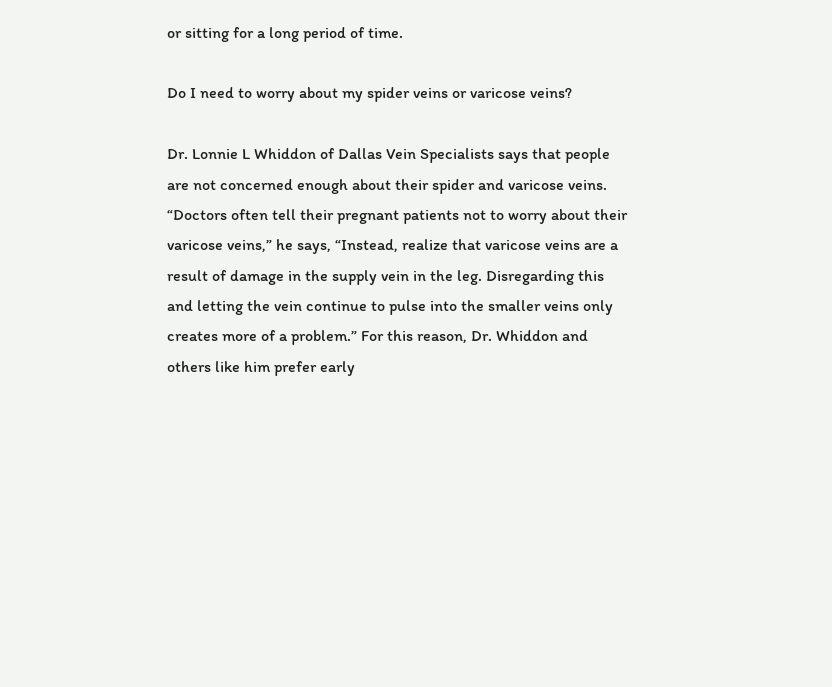or sitting for a long period of time.

Do I need to worry about my spider veins or varicose veins?

Dr. Lonnie L Whiddon of Dallas Vein Specialists says that people are not concerned enough about their spider and varicose veins. “Doctors often tell their pregnant patients not to worry about their varicose veins,” he says, “Instead, realize that varicose veins are a result of damage in the supply vein in the leg. Disregarding this and letting the vein continue to pulse into the smaller veins only creates more of a problem.” For this reason, Dr. Whiddon and others like him prefer early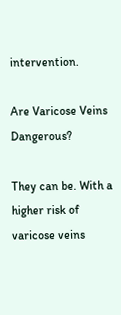intervention.

Are Varicose Veins Dangerous?

They can be. With a higher risk of varicose veins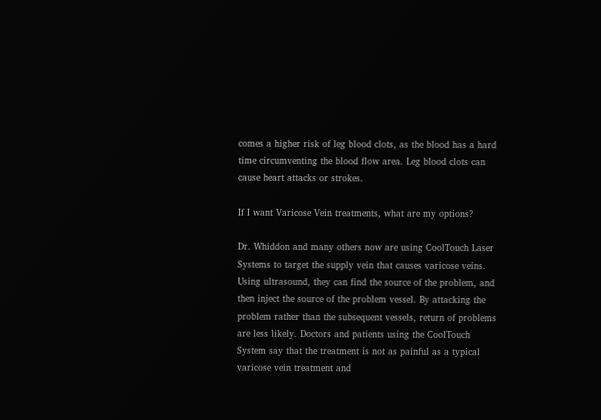comes a higher risk of leg blood clots, as the blood has a hard time circumventing the blood flow area. Leg blood clots can cause heart attacks or strokes.

If I want Varicose Vein treatments, what are my options?

Dr. Whiddon and many others now are using CoolTouch Laser Systems to target the supply vein that causes varicose veins. Using ultrasound, they can find the source of the problem, and then inject the source of the problem vessel. By attacking the problem rather than the subsequent vessels, return of problems are less likely. Doctors and patients using the CoolTouch System say that the treatment is not as painful as a typical varicose vein treatment and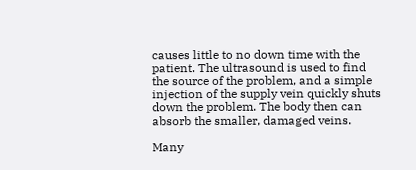causes little to no down time with the patient. The ultrasound is used to find the source of the problem, and a simple injection of the supply vein quickly shuts down the problem. The body then can absorb the smaller, damaged veins.

Many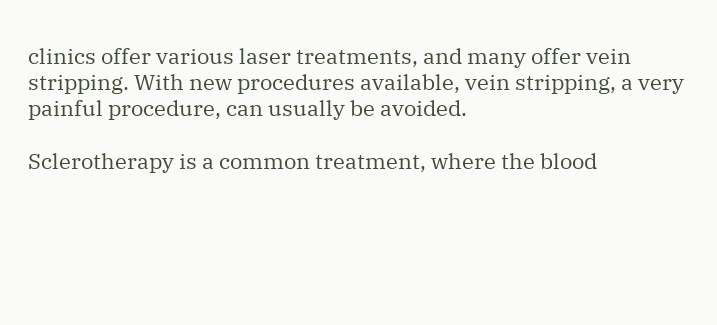clinics offer various laser treatments, and many offer vein stripping. With new procedures available, vein stripping, a very painful procedure, can usually be avoided.

Sclerotherapy is a common treatment, where the blood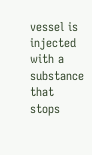vessel is injected with a substance that stops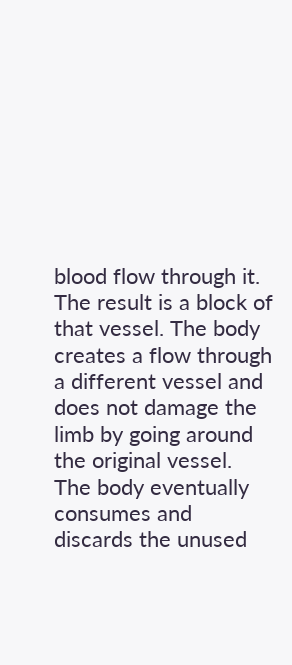blood flow through it. The result is a block of that vessel. The body creates a flow through a different vessel and does not damage the limb by going around the original vessel. The body eventually consumes and discards the unused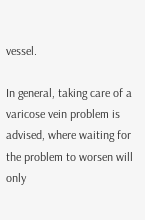vessel.

In general, taking care of a varicose vein problem is advised, where waiting for the problem to worsen will only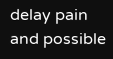delay pain and possible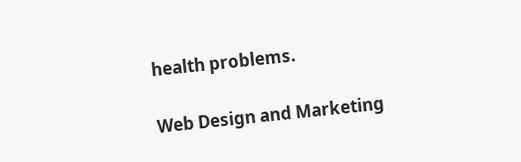health problems.

Web Design and Marketing